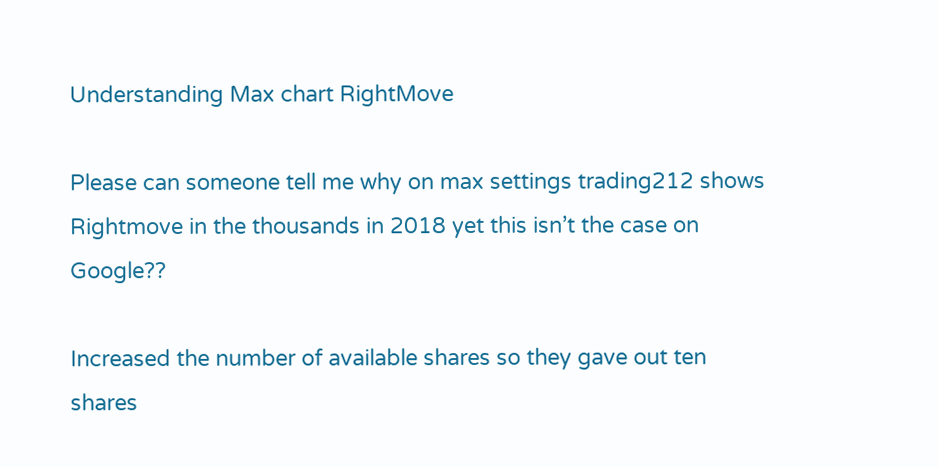Understanding Max chart RightMove

Please can someone tell me why on max settings trading212 shows Rightmove in the thousands in 2018 yet this isn’t the case on Google??

Increased the number of available shares so they gave out ten shares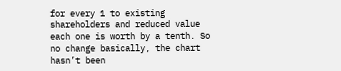for every 1 to existing shareholders and reduced value each one is worth by a tenth. So no change basically, the chart hasn’t been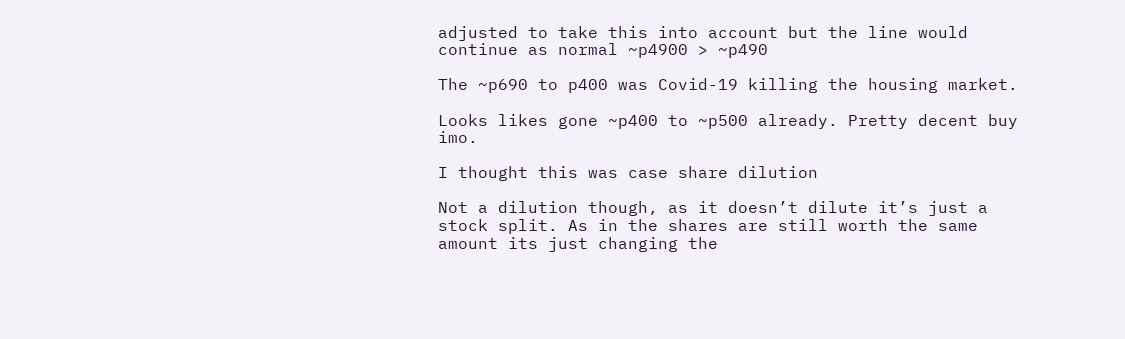adjusted to take this into account but the line would continue as normal ~p4900 > ~p490

The ~p690 to p400 was Covid-19 killing the housing market.

Looks likes gone ~p400 to ~p500 already. Pretty decent buy imo.

I thought this was case share dilution

Not a dilution though, as it doesn’t dilute it’s just a stock split. As in the shares are still worth the same amount its just changing the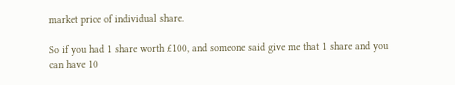market price of individual share.

So if you had 1 share worth £100, and someone said give me that 1 share and you can have 10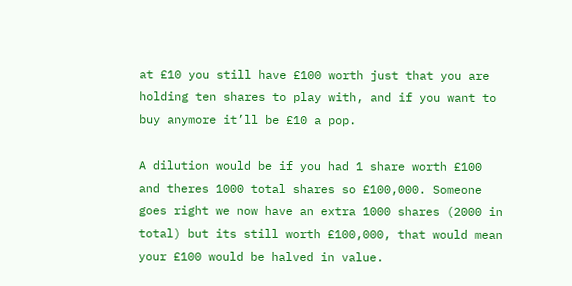at £10 you still have £100 worth just that you are holding ten shares to play with, and if you want to buy anymore it’ll be £10 a pop.

A dilution would be if you had 1 share worth £100 and theres 1000 total shares so £100,000. Someone goes right we now have an extra 1000 shares (2000 in total) but its still worth £100,000, that would mean your £100 would be halved in value.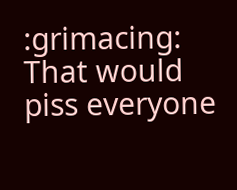:grimacing: That would piss everyone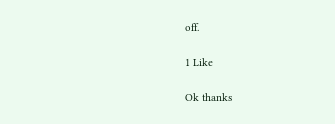off.

1 Like

Ok thanks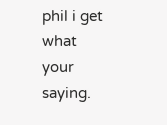phil i get what your saying.